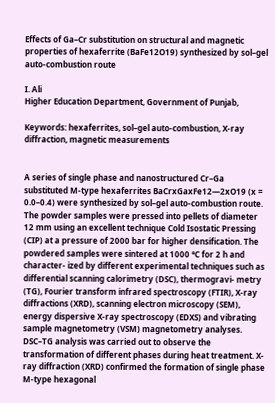Effects of Ga–Cr substitution on structural and magnetic properties of hexaferrite (BaFe12O19) synthesized by sol–gel auto-combustion route

I. Ali
Higher Education Department, Government of Punjab,

Keywords: hexaferrites, sol–gel auto-combustion, X-ray diffraction, magnetic measurements


A series of single phase and nanostructured Cr–Ga substituted M-type hexaferrites BaCrxGaxFe12—2xO19 (x = 0.0–0.4) were synthesized by sol–gel auto-combustion route. The powder samples were pressed into pellets of diameter 12 mm using an excellent technique Cold Isostatic Pressing (CIP) at a pressure of 2000 bar for higher densification. The powdered samples were sintered at 1000 °C for 2 h and character- ized by different experimental techniques such as differential scanning calorimetry (DSC), thermogravi- metry (TG), Fourier transform infrared spectroscopy (FTIR), X-ray diffractions (XRD), scanning electron microscopy (SEM), energy dispersive X-ray spectroscopy (EDXS) and vibrating sample magnetometry (VSM) magnetometry analyses. DSC–TG analysis was carried out to observe the transformation of different phases during heat treatment. X-ray diffraction (XRD) confirmed the formation of single phase M-type hexagonal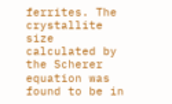ferrites. The crystallite size calculated by the Scherer equation was found to be in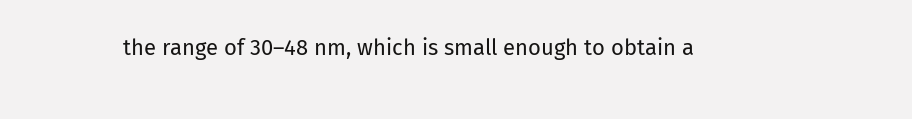the range of 30–48 nm, which is small enough to obtain a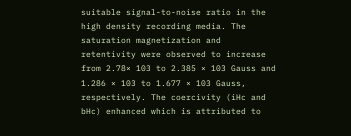suitable signal-to-noise ratio in the high density recording media. The saturation magnetization and retentivity were observed to increase from 2.78× 103 to 2.385 × 103 Gauss and 1.286 × 103 to 1.677 × 103 Gauss, respectively. The coercivity (iHc and bHc) enhanced which is attributed to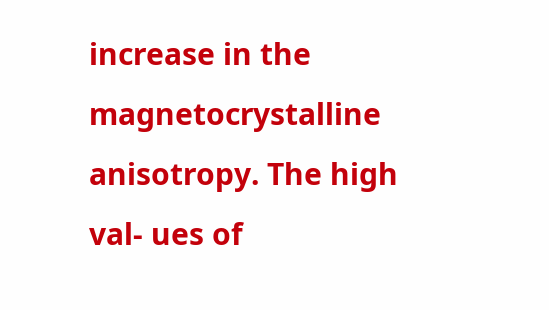increase in the magnetocrystalline anisotropy. The high val- ues of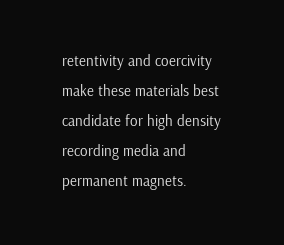retentivity and coercivity make these materials best candidate for high density recording media and permanent magnets.